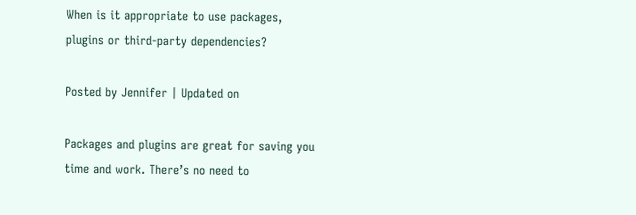When is it appropriate to use packages, plugins or third-party dependencies?

Posted by Jennifer | Updated on

Packages and plugins are great for saving you time and work. There’s no need to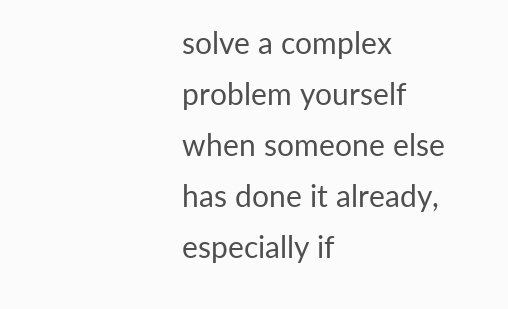solve a complex problem yourself when someone else has done it already, especially if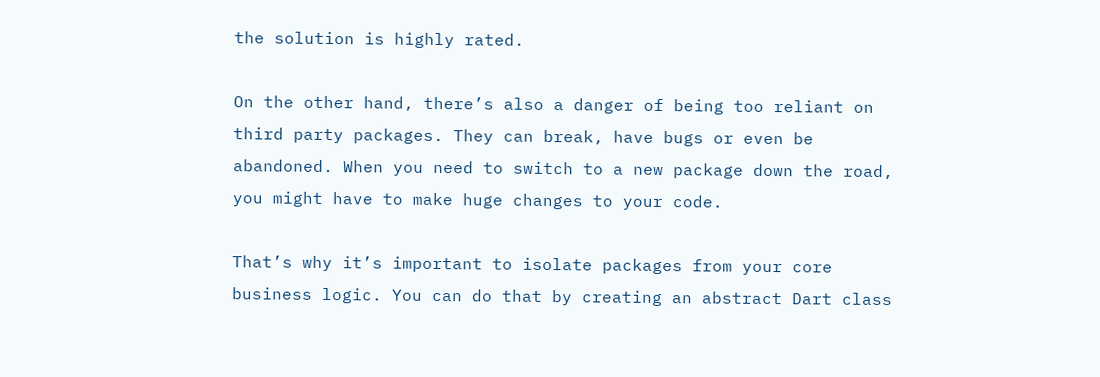the solution is highly rated.

On the other hand, there’s also a danger of being too reliant on third party packages. They can break, have bugs or even be abandoned. When you need to switch to a new package down the road, you might have to make huge changes to your code.

That’s why it’s important to isolate packages from your core business logic. You can do that by creating an abstract Dart class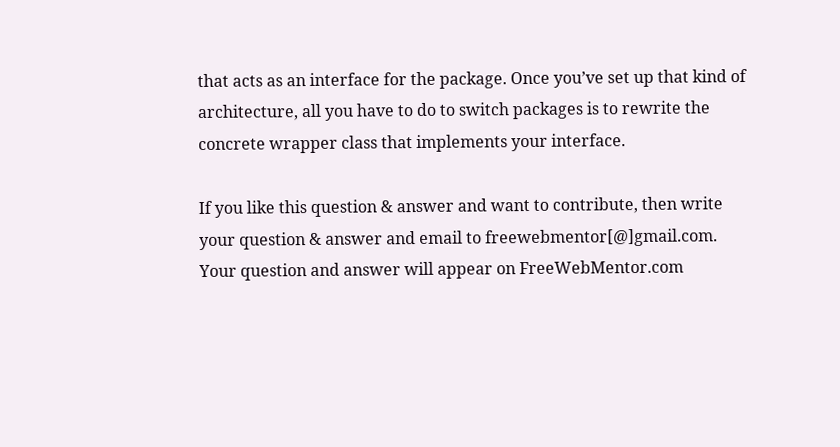that acts as an interface for the package. Once you’ve set up that kind of architecture, all you have to do to switch packages is to rewrite the concrete wrapper class that implements your interface.

If you like this question & answer and want to contribute, then write your question & answer and email to freewebmentor[@]gmail.com. Your question and answer will appear on FreeWebMentor.com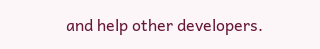and help other developers.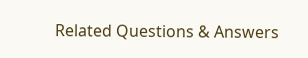Related Questions & Answers